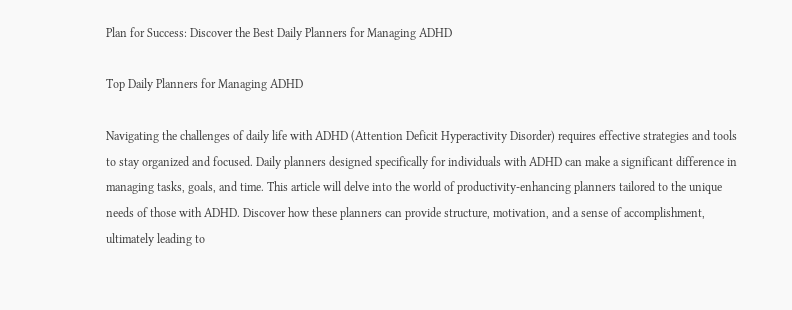Plan for Success: Discover the Best Daily Planners for Managing ADHD

Top Daily Planners for Managing ADHD

Navigating the challenges of daily life with ADHD (Attention Deficit Hyperactivity Disorder) requires effective strategies and tools to stay organized and focused. Daily planners designed specifically for individuals with ADHD can make a significant difference in managing tasks, goals, and time. This article will delve into the world of productivity-enhancing planners tailored to the unique needs of those with ADHD. Discover how these planners can provide structure, motivation, and a sense of accomplishment, ultimately leading to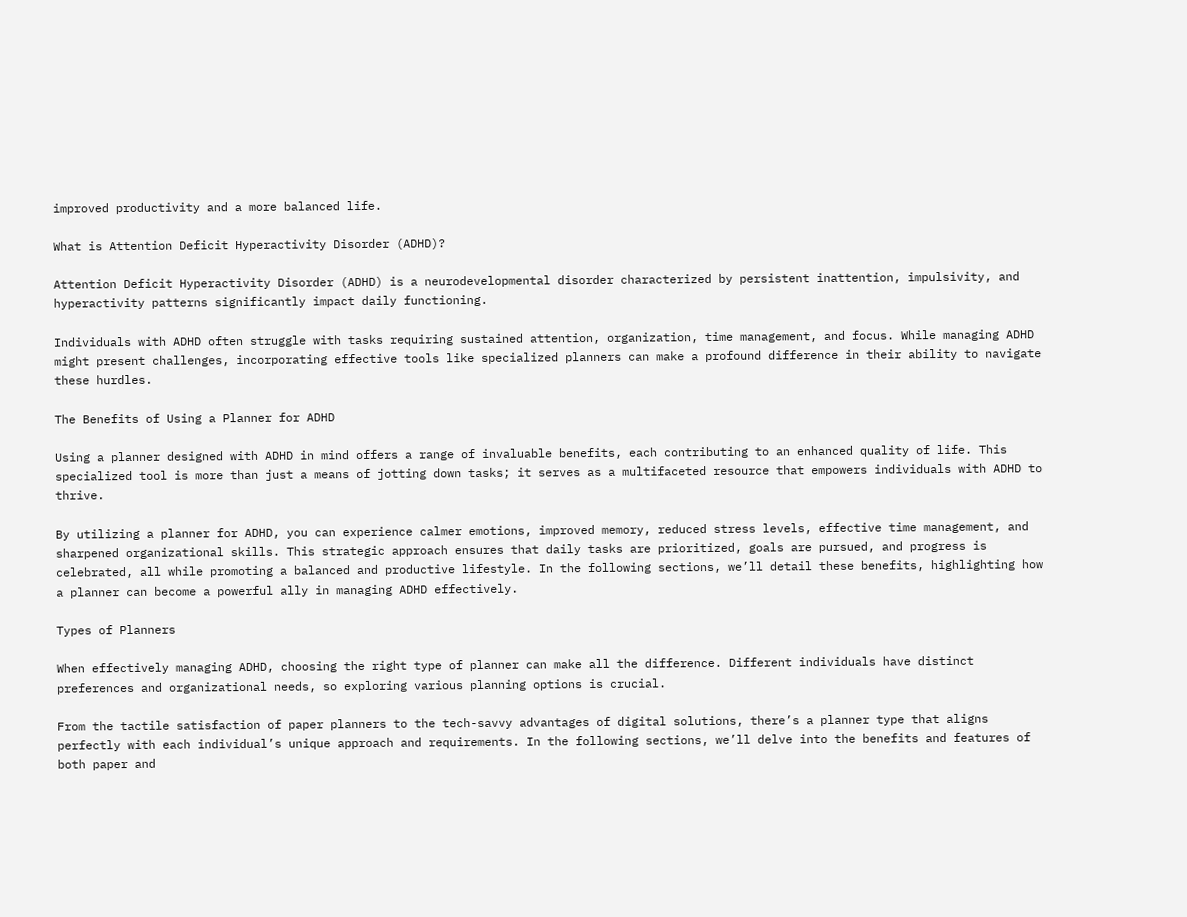improved productivity and a more balanced life.

What is Attention Deficit Hyperactivity Disorder (ADHD)?

Attention Deficit Hyperactivity Disorder (ADHD) is a neurodevelopmental disorder characterized by persistent inattention, impulsivity, and hyperactivity patterns significantly impact daily functioning.

Individuals with ADHD often struggle with tasks requiring sustained attention, organization, time management, and focus. While managing ADHD might present challenges, incorporating effective tools like specialized planners can make a profound difference in their ability to navigate these hurdles.

The Benefits of Using a Planner for ADHD

Using a planner designed with ADHD in mind offers a range of invaluable benefits, each contributing to an enhanced quality of life. This specialized tool is more than just a means of jotting down tasks; it serves as a multifaceted resource that empowers individuals with ADHD to thrive.

By utilizing a planner for ADHD, you can experience calmer emotions, improved memory, reduced stress levels, effective time management, and sharpened organizational skills. This strategic approach ensures that daily tasks are prioritized, goals are pursued, and progress is celebrated, all while promoting a balanced and productive lifestyle. In the following sections, we’ll detail these benefits, highlighting how a planner can become a powerful ally in managing ADHD effectively.

Types of Planners

When effectively managing ADHD, choosing the right type of planner can make all the difference. Different individuals have distinct preferences and organizational needs, so exploring various planning options is crucial.

From the tactile satisfaction of paper planners to the tech-savvy advantages of digital solutions, there’s a planner type that aligns perfectly with each individual’s unique approach and requirements. In the following sections, we’ll delve into the benefits and features of both paper and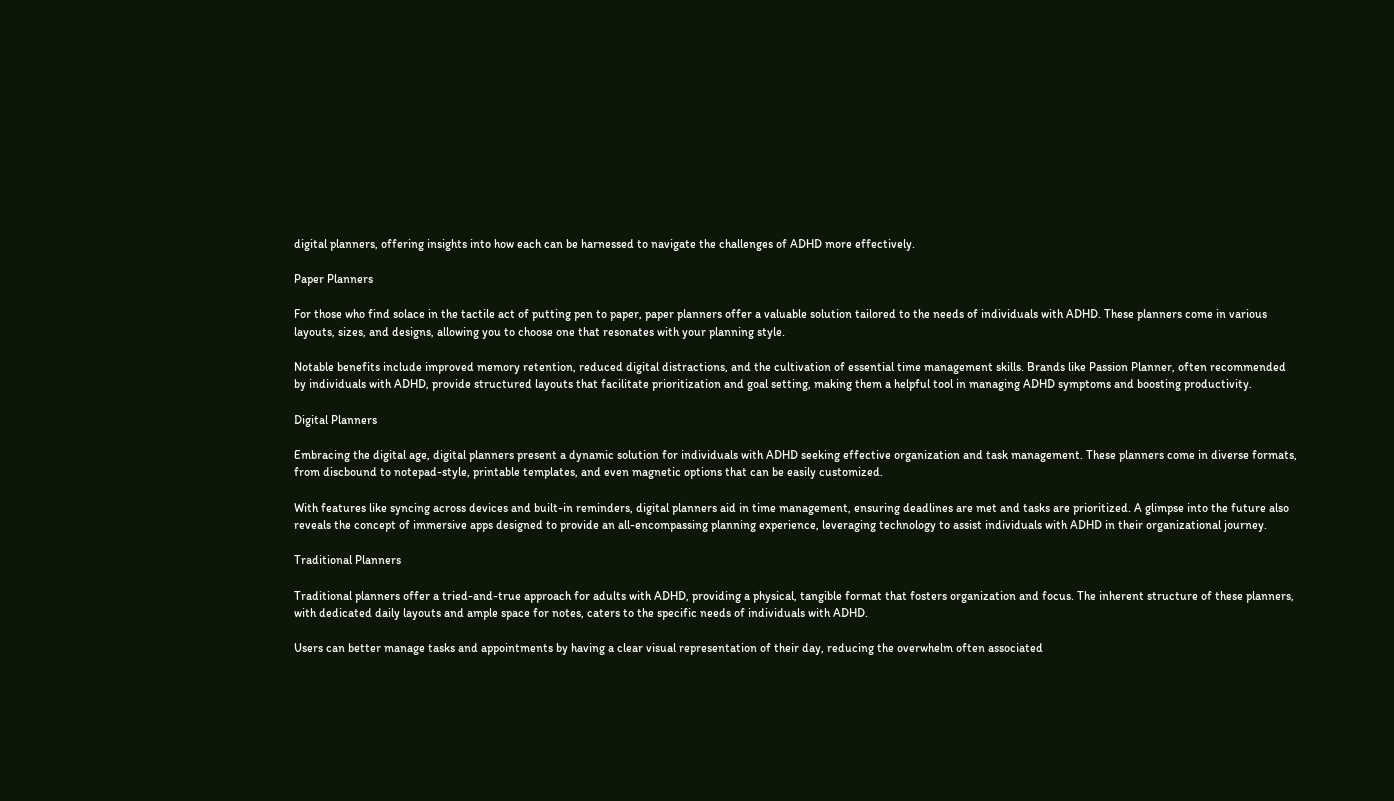digital planners, offering insights into how each can be harnessed to navigate the challenges of ADHD more effectively.

Paper Planners

For those who find solace in the tactile act of putting pen to paper, paper planners offer a valuable solution tailored to the needs of individuals with ADHD. These planners come in various layouts, sizes, and designs, allowing you to choose one that resonates with your planning style.

Notable benefits include improved memory retention, reduced digital distractions, and the cultivation of essential time management skills. Brands like Passion Planner, often recommended by individuals with ADHD, provide structured layouts that facilitate prioritization and goal setting, making them a helpful tool in managing ADHD symptoms and boosting productivity.

Digital Planners

Embracing the digital age, digital planners present a dynamic solution for individuals with ADHD seeking effective organization and task management. These planners come in diverse formats, from discbound to notepad-style, printable templates, and even magnetic options that can be easily customized.

With features like syncing across devices and built-in reminders, digital planners aid in time management, ensuring deadlines are met and tasks are prioritized. A glimpse into the future also reveals the concept of immersive apps designed to provide an all-encompassing planning experience, leveraging technology to assist individuals with ADHD in their organizational journey.

Traditional Planners

Traditional planners offer a tried-and-true approach for adults with ADHD, providing a physical, tangible format that fosters organization and focus. The inherent structure of these planners, with dedicated daily layouts and ample space for notes, caters to the specific needs of individuals with ADHD.

Users can better manage tasks and appointments by having a clear visual representation of their day, reducing the overwhelm often associated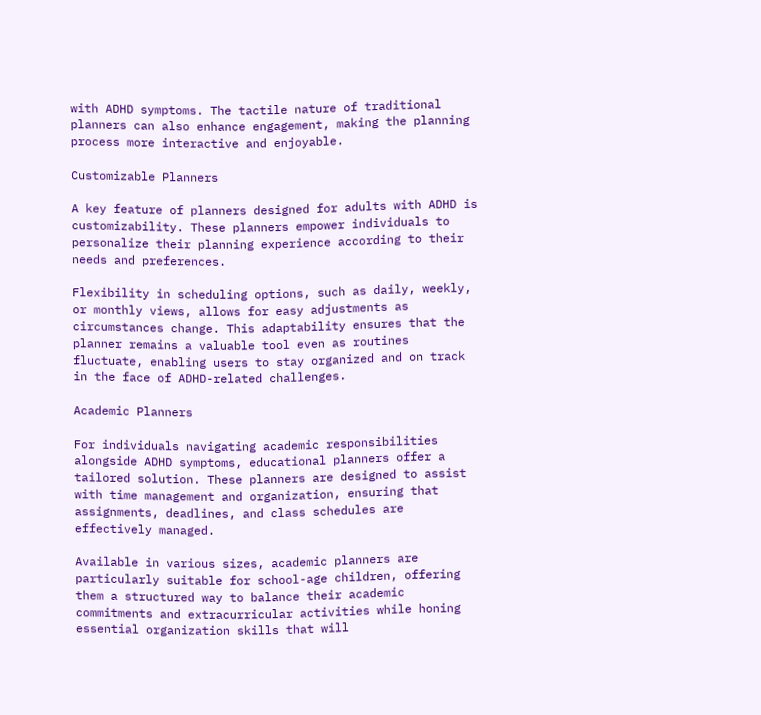with ADHD symptoms. The tactile nature of traditional planners can also enhance engagement, making the planning process more interactive and enjoyable.

Customizable Planners

A key feature of planners designed for adults with ADHD is customizability. These planners empower individuals to personalize their planning experience according to their needs and preferences.

Flexibility in scheduling options, such as daily, weekly, or monthly views, allows for easy adjustments as circumstances change. This adaptability ensures that the planner remains a valuable tool even as routines fluctuate, enabling users to stay organized and on track in the face of ADHD-related challenges.

Academic Planners

For individuals navigating academic responsibilities alongside ADHD symptoms, educational planners offer a tailored solution. These planners are designed to assist with time management and organization, ensuring that assignments, deadlines, and class schedules are effectively managed.

Available in various sizes, academic planners are particularly suitable for school-age children, offering them a structured way to balance their academic commitments and extracurricular activities while honing essential organization skills that will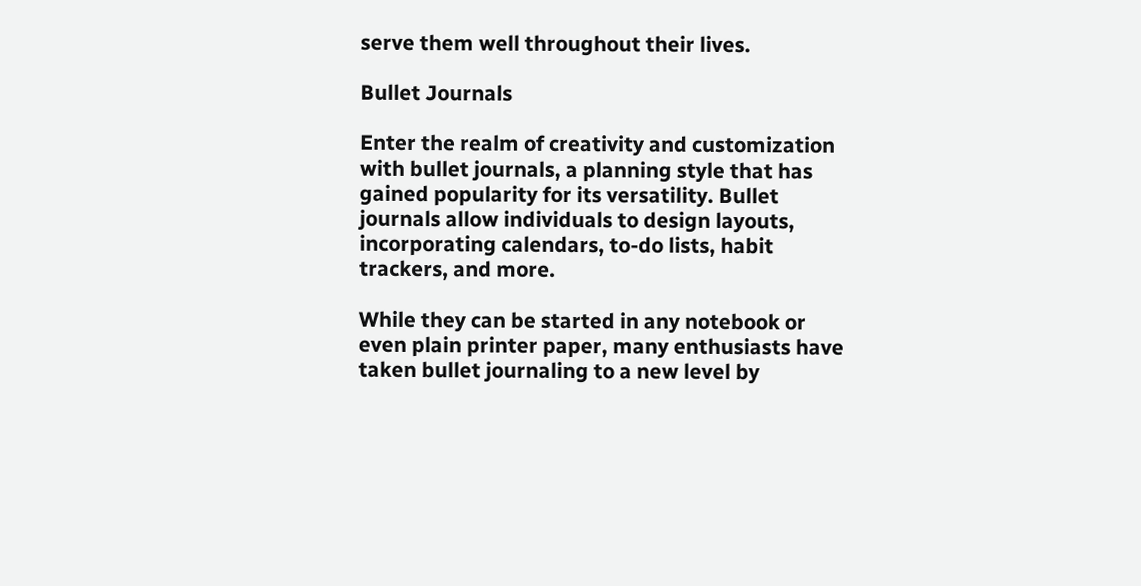serve them well throughout their lives.

Bullet Journals

Enter the realm of creativity and customization with bullet journals, a planning style that has gained popularity for its versatility. Bullet journals allow individuals to design layouts, incorporating calendars, to-do lists, habit trackers, and more.

While they can be started in any notebook or even plain printer paper, many enthusiasts have taken bullet journaling to a new level by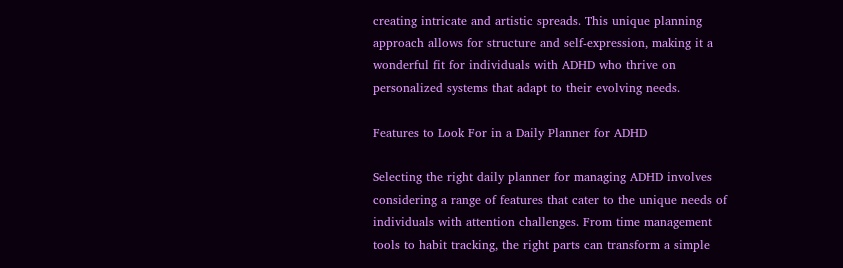creating intricate and artistic spreads. This unique planning approach allows for structure and self-expression, making it a wonderful fit for individuals with ADHD who thrive on personalized systems that adapt to their evolving needs.

Features to Look For in a Daily Planner for ADHD

Selecting the right daily planner for managing ADHD involves considering a range of features that cater to the unique needs of individuals with attention challenges. From time management tools to habit tracking, the right parts can transform a simple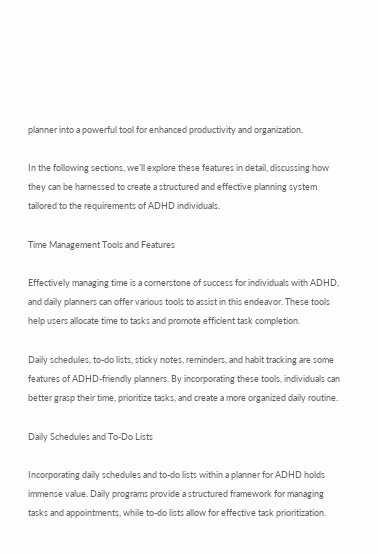planner into a powerful tool for enhanced productivity and organization.

In the following sections, we’ll explore these features in detail, discussing how they can be harnessed to create a structured and effective planning system tailored to the requirements of ADHD individuals.

Time Management Tools and Features

Effectively managing time is a cornerstone of success for individuals with ADHD, and daily planners can offer various tools to assist in this endeavor. These tools help users allocate time to tasks and promote efficient task completion.

Daily schedules, to-do lists, sticky notes, reminders, and habit tracking are some features of ADHD-friendly planners. By incorporating these tools, individuals can better grasp their time, prioritize tasks, and create a more organized daily routine.

Daily Schedules and To-Do Lists

Incorporating daily schedules and to-do lists within a planner for ADHD holds immense value. Daily programs provide a structured framework for managing tasks and appointments, while to-do lists allow for effective task prioritization.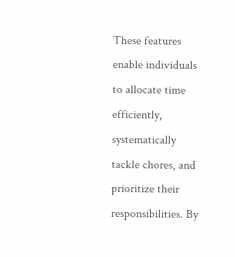These features enable individuals to allocate time efficiently, systematically tackle chores, and prioritize their responsibilities. By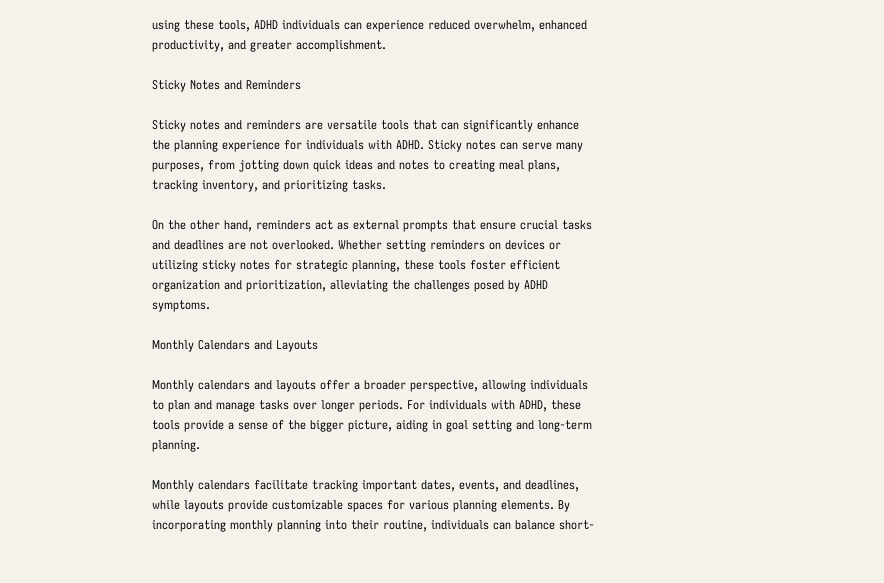using these tools, ADHD individuals can experience reduced overwhelm, enhanced productivity, and greater accomplishment.

Sticky Notes and Reminders

Sticky notes and reminders are versatile tools that can significantly enhance the planning experience for individuals with ADHD. Sticky notes can serve many purposes, from jotting down quick ideas and notes to creating meal plans, tracking inventory, and prioritizing tasks.

On the other hand, reminders act as external prompts that ensure crucial tasks and deadlines are not overlooked. Whether setting reminders on devices or utilizing sticky notes for strategic planning, these tools foster efficient organization and prioritization, alleviating the challenges posed by ADHD symptoms.

Monthly Calendars and Layouts

Monthly calendars and layouts offer a broader perspective, allowing individuals to plan and manage tasks over longer periods. For individuals with ADHD, these tools provide a sense of the bigger picture, aiding in goal setting and long-term planning.

Monthly calendars facilitate tracking important dates, events, and deadlines, while layouts provide customizable spaces for various planning elements. By incorporating monthly planning into their routine, individuals can balance short-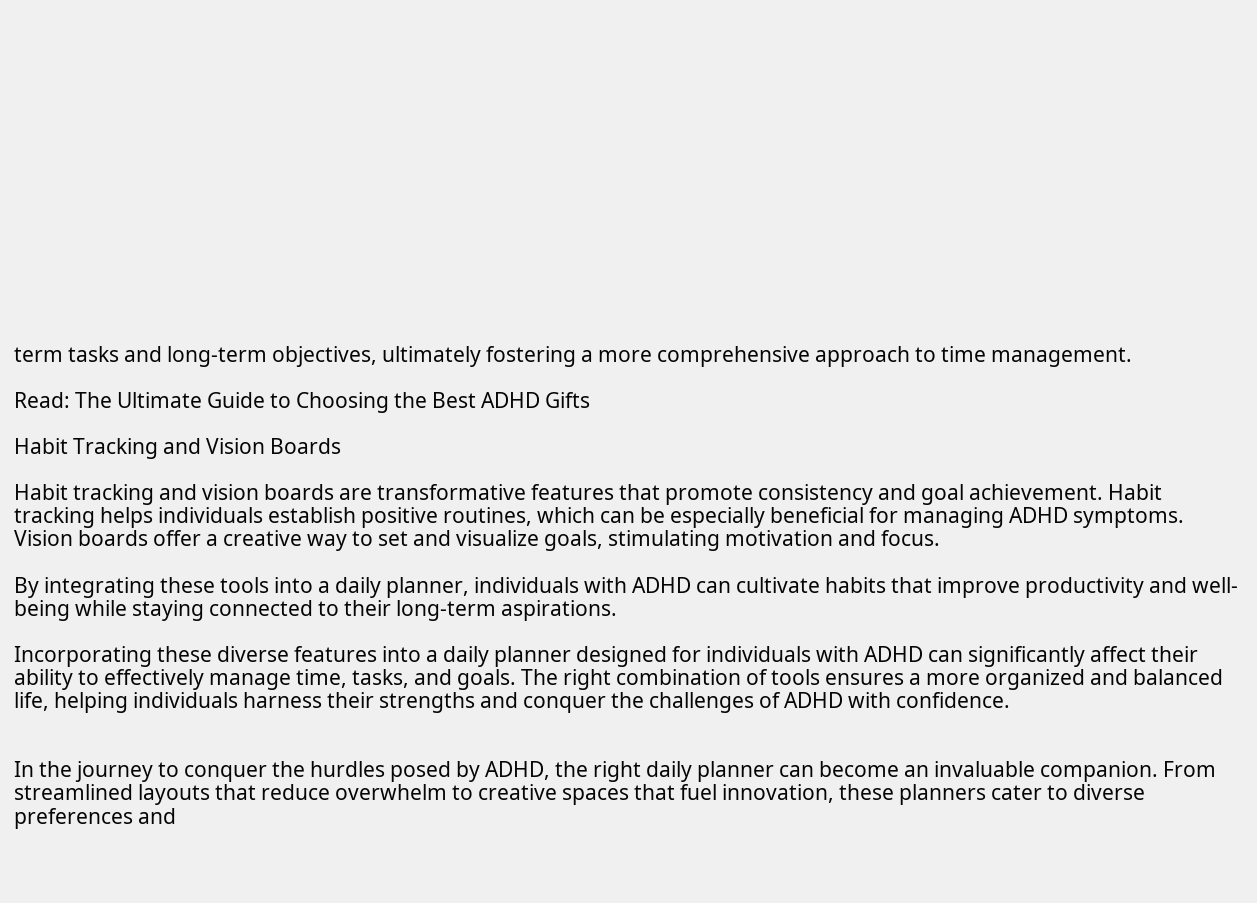term tasks and long-term objectives, ultimately fostering a more comprehensive approach to time management.

Read: The Ultimate Guide to Choosing the Best ADHD Gifts

Habit Tracking and Vision Boards

Habit tracking and vision boards are transformative features that promote consistency and goal achievement. Habit tracking helps individuals establish positive routines, which can be especially beneficial for managing ADHD symptoms. Vision boards offer a creative way to set and visualize goals, stimulating motivation and focus.

By integrating these tools into a daily planner, individuals with ADHD can cultivate habits that improve productivity and well-being while staying connected to their long-term aspirations.

Incorporating these diverse features into a daily planner designed for individuals with ADHD can significantly affect their ability to effectively manage time, tasks, and goals. The right combination of tools ensures a more organized and balanced life, helping individuals harness their strengths and conquer the challenges of ADHD with confidence.


In the journey to conquer the hurdles posed by ADHD, the right daily planner can become an invaluable companion. From streamlined layouts that reduce overwhelm to creative spaces that fuel innovation, these planners cater to diverse preferences and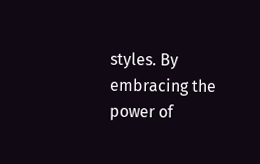styles. By embracing the power of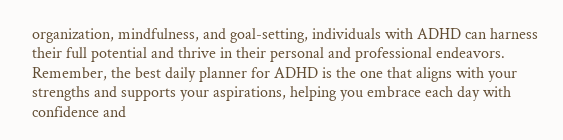organization, mindfulness, and goal-setting, individuals with ADHD can harness their full potential and thrive in their personal and professional endeavors. Remember, the best daily planner for ADHD is the one that aligns with your strengths and supports your aspirations, helping you embrace each day with confidence and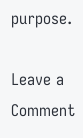purpose.

Leave a Comment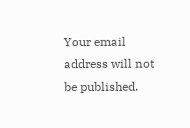Your email address will not be published.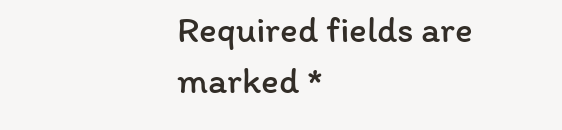Required fields are marked *